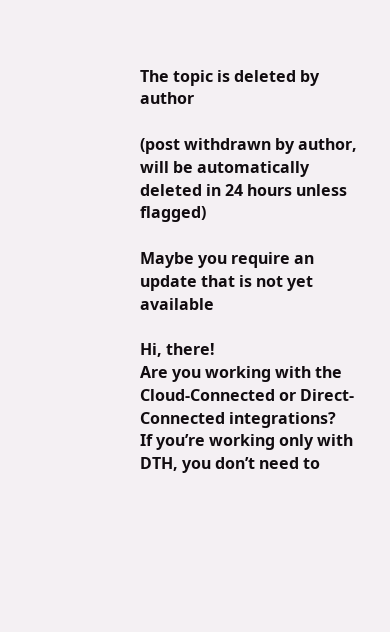The topic is deleted by author

(post withdrawn by author, will be automatically deleted in 24 hours unless flagged)

Maybe you require an update that is not yet available

Hi, there!
Are you working with the Cloud-Connected or Direct-Connected integrations?
If you’re working only with DTH, you don’t need to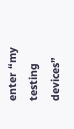enter “my testing devices”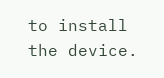to install the device.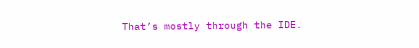That’s mostly through the IDE.